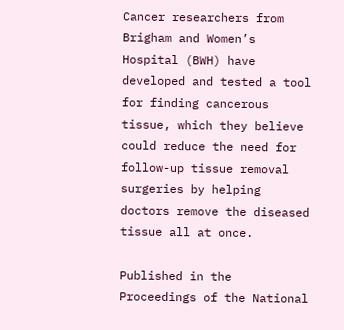Cancer researchers from Brigham and Women’s Hospital (BWH) have developed and tested a tool for finding cancerous tissue, which they believe could reduce the need for follow-up tissue removal surgeries by helping doctors remove the diseased tissue all at once.

Published in the Proceedings of the National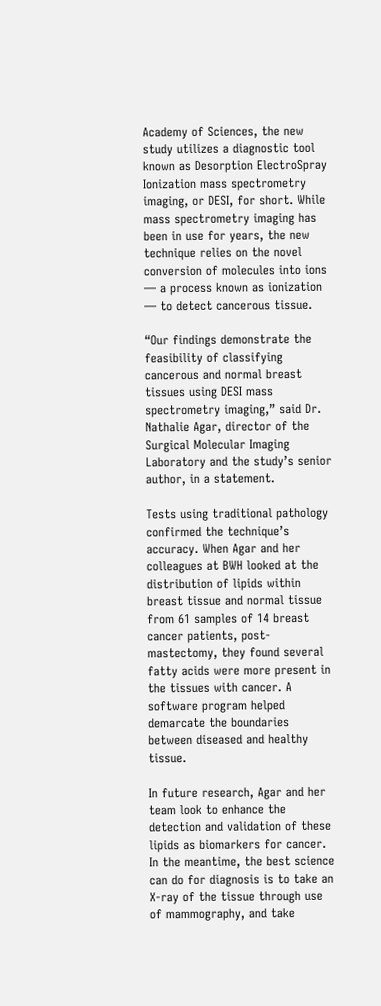Academy of Sciences, the new study utilizes a diagnostic tool known as Desorption ElectroSpray Ionization mass spectrometry imaging, or DESI, for short. While mass spectrometry imaging has been in use for years, the new technique relies on the novel conversion of molecules into ions — a process known as ionization — to detect cancerous tissue.

“Our findings demonstrate the feasibility of classifying cancerous and normal breast tissues using DESI mass spectrometry imaging,” said Dr. Nathalie Agar, director of the Surgical Molecular Imaging Laboratory and the study’s senior author, in a statement.

Tests using traditional pathology confirmed the technique’s accuracy. When Agar and her colleagues at BWH looked at the distribution of lipids within breast tissue and normal tissue from 61 samples of 14 breast cancer patients, post-mastectomy, they found several fatty acids were more present in the tissues with cancer. A software program helped demarcate the boundaries between diseased and healthy tissue.

In future research, Agar and her team look to enhance the detection and validation of these lipids as biomarkers for cancer. In the meantime, the best science can do for diagnosis is to take an X-ray of the tissue through use of mammography, and take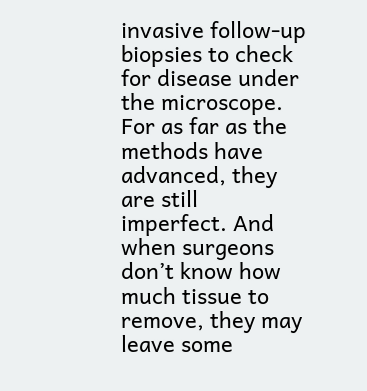invasive follow-up biopsies to check for disease under the microscope. For as far as the methods have advanced, they are still imperfect. And when surgeons don’t know how much tissue to remove, they may leave some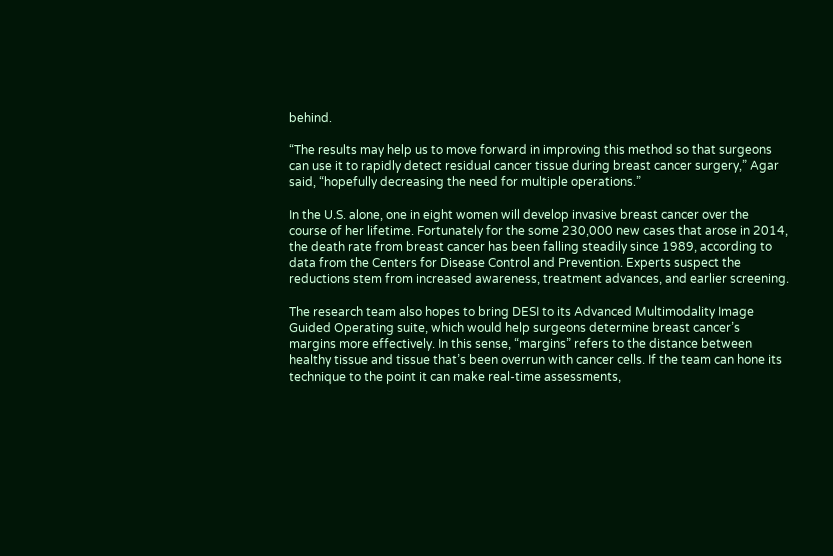behind.

“The results may help us to move forward in improving this method so that surgeons can use it to rapidly detect residual cancer tissue during breast cancer surgery,” Agar said, “hopefully decreasing the need for multiple operations.”

In the U.S. alone, one in eight women will develop invasive breast cancer over the course of her lifetime. Fortunately for the some 230,000 new cases that arose in 2014, the death rate from breast cancer has been falling steadily since 1989, according to data from the Centers for Disease Control and Prevention. Experts suspect the reductions stem from increased awareness, treatment advances, and earlier screening.

The research team also hopes to bring DESI to its Advanced Multimodality Image Guided Operating suite, which would help surgeons determine breast cancer’s margins more effectively. In this sense, “margins” refers to the distance between healthy tissue and tissue that’s been overrun with cancer cells. If the team can hone its technique to the point it can make real-time assessments,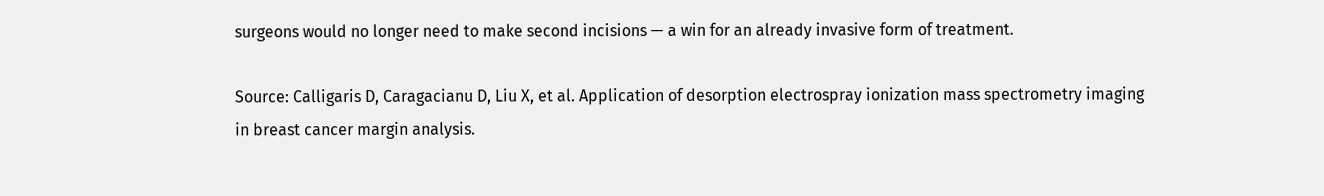surgeons would no longer need to make second incisions — a win for an already invasive form of treatment.

Source: Calligaris D, Caragacianu D, Liu X, et al. Application of desorption electrospray ionization mass spectrometry imaging in breast cancer margin analysis.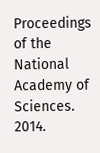Proceedings of the National Academy of Sciences. 2014.